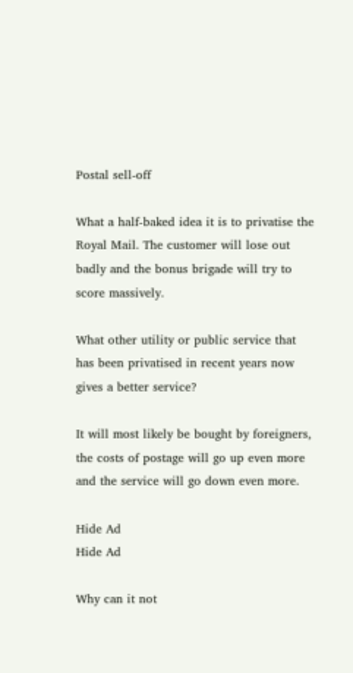Postal sell-off

What a half-baked idea it is to privatise the Royal Mail. The customer will lose out badly and the bonus brigade will try to score massively.

What other utility or public service that has been privatised in recent years now gives a better service?

It will most likely be bought by foreigners, the costs of postage will go up even more and the service will go down even more.

Hide Ad
Hide Ad

Why can it not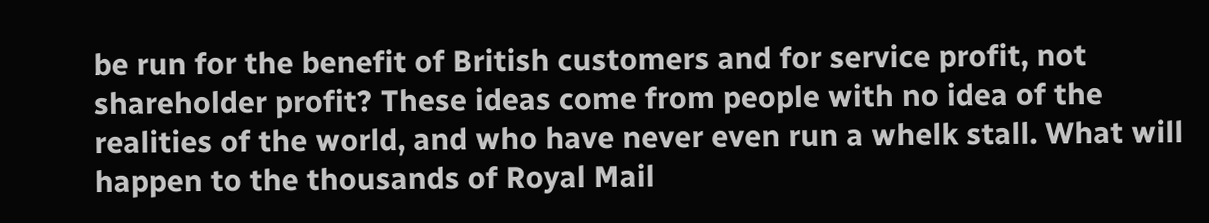be run for the benefit of British customers and for service profit, not shareholder profit? These ideas come from people with no idea of the realities of the world, and who have never even run a whelk stall. What will happen to the thousands of Royal Mail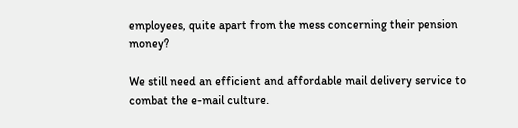employees, quite apart from the mess concerning their pension money?

We still need an efficient and affordable mail delivery service to combat the e-mail culture.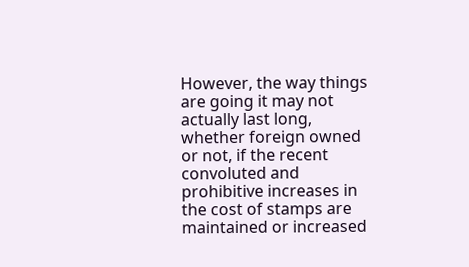However, the way things are going it may not actually last long, whether foreign owned or not, if the recent convoluted and prohibitive increases in the cost of stamps are maintained or increased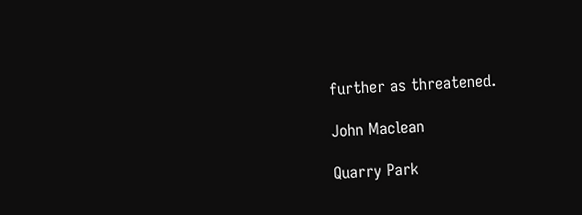further as threatened.

John Maclean

Quarry Park